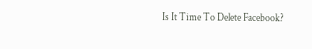Is It Time To Delete Facebook?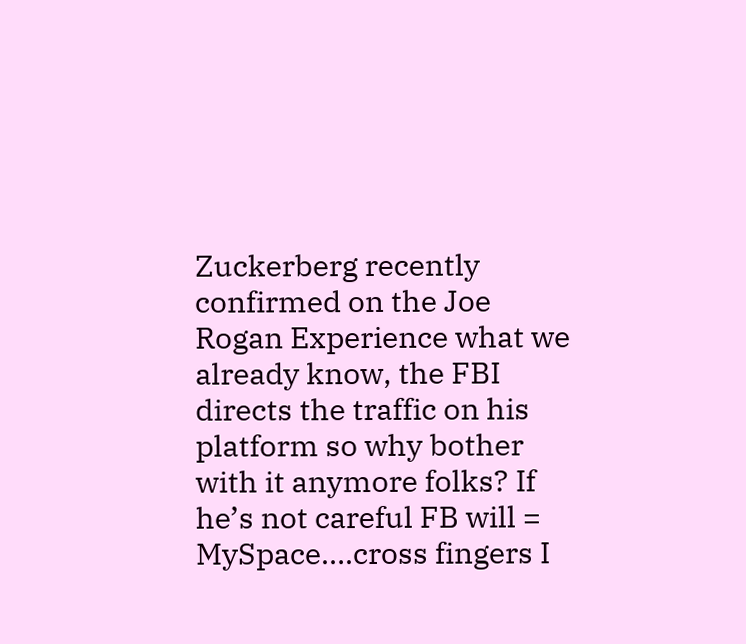Zuckerberg recently confirmed on the Joe Rogan Experience what we already know, the FBI directs the traffic on his platform so why bother with it anymore folks? If he’s not careful FB will = MySpace….cross fingers I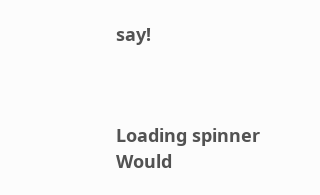say!



Loading spinner
Would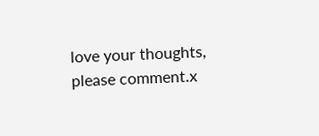love your thoughts, please comment.x